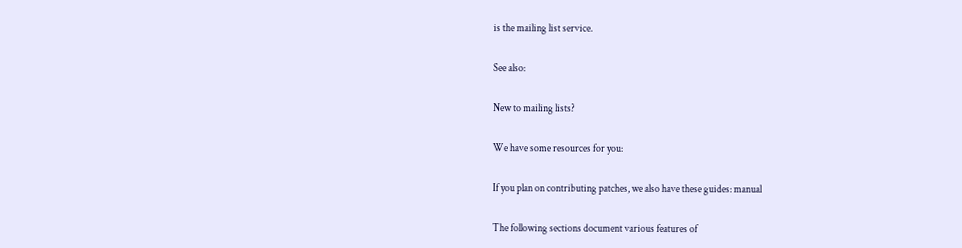is the mailing list service.

See also:

New to mailing lists?

We have some resources for you:

If you plan on contributing patches, we also have these guides: manual

The following sections document various features of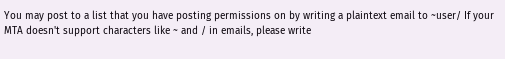You may post to a list that you have posting permissions on by writing a plaintext email to ~user/ If your MTA doesn't support characters like ~ and / in emails, please write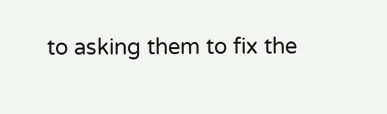to asking them to fix the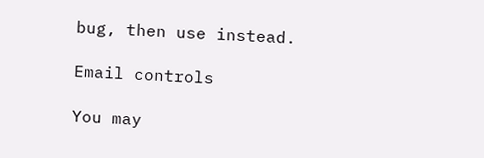bug, then use instead.

Email controls

You may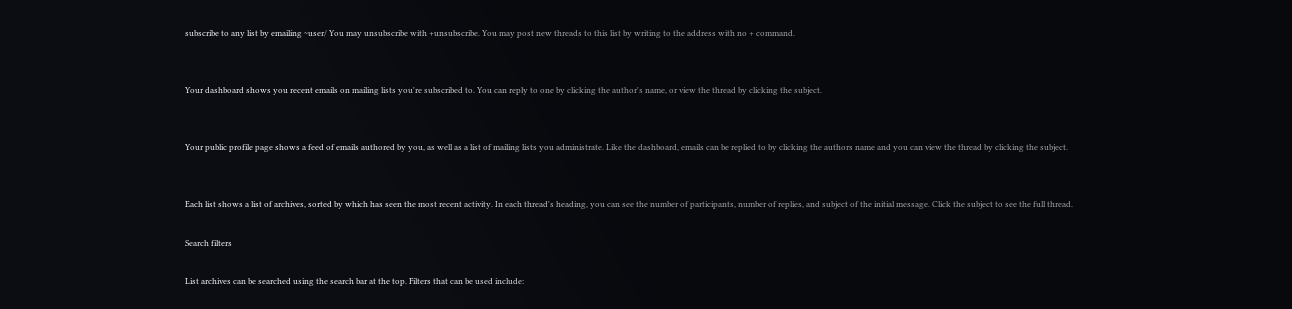subscribe to any list by emailing ~user/ You may unsubscribe with +unsubscribe. You may post new threads to this list by writing to the address with no + command.


Your dashboard shows you recent emails on mailing lists you're subscribed to. You can reply to one by clicking the author's name, or view the thread by clicking the subject.


Your public profile page shows a feed of emails authored by you, as well as a list of mailing lists you administrate. Like the dashboard, emails can be replied to by clicking the authors name and you can view the thread by clicking the subject.


Each list shows a list of archives, sorted by which has seen the most recent activity. In each thread's heading, you can see the number of participants, number of replies, and subject of the initial message. Click the subject to see the full thread.

Search filters

List archives can be searched using the search bar at the top. Filters that can be used include: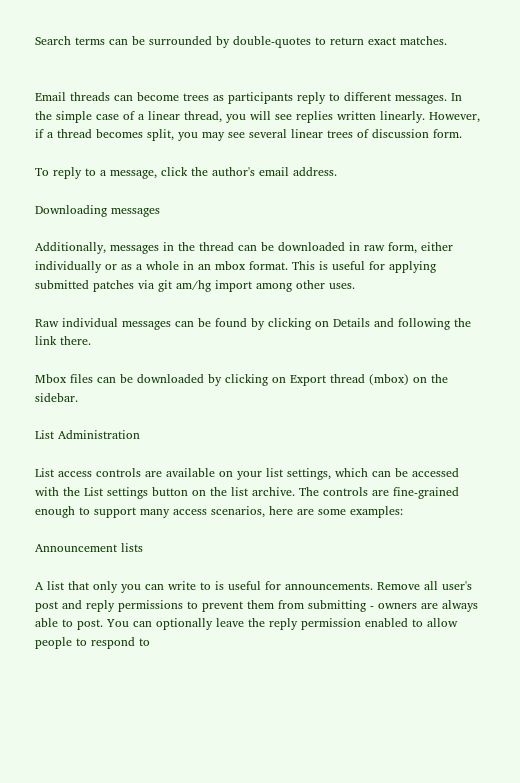Search terms can be surrounded by double-quotes to return exact matches.


Email threads can become trees as participants reply to different messages. In the simple case of a linear thread, you will see replies written linearly. However, if a thread becomes split, you may see several linear trees of discussion form.

To reply to a message, click the author's email address.

Downloading messages

Additionally, messages in the thread can be downloaded in raw form, either individually or as a whole in an mbox format. This is useful for applying submitted patches via git am/hg import among other uses.

Raw individual messages can be found by clicking on Details and following the link there.

Mbox files can be downloaded by clicking on Export thread (mbox) on the sidebar.

List Administration

List access controls are available on your list settings, which can be accessed with the List settings button on the list archive. The controls are fine-grained enough to support many access scenarios, here are some examples:

Announcement lists

A list that only you can write to is useful for announcements. Remove all user's post and reply permissions to prevent them from submitting - owners are always able to post. You can optionally leave the reply permission enabled to allow people to respond to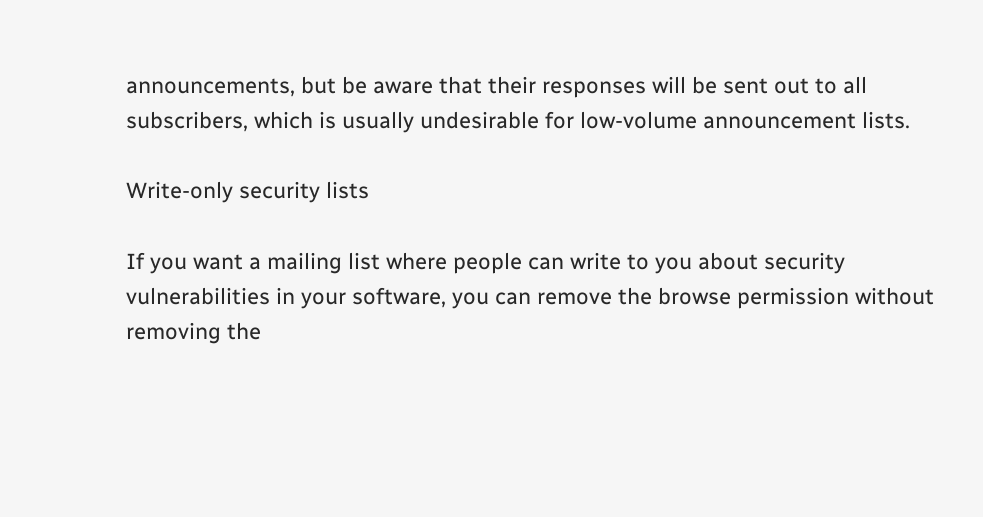announcements, but be aware that their responses will be sent out to all subscribers, which is usually undesirable for low-volume announcement lists.

Write-only security lists

If you want a mailing list where people can write to you about security vulnerabilities in your software, you can remove the browse permission without removing the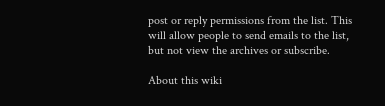post or reply permissions from the list. This will allow people to send emails to the list, but not view the archives or subscribe.

About this wiki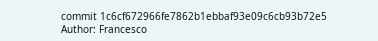commit 1c6cf672966fe7862b1ebbaf93e09c6cb93b72e5
Author: Francesco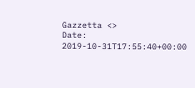Gazzetta <>
Date:   2019-10-31T17:55:40+00:00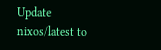Update nixos/latest to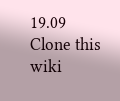19.09
Clone this wiki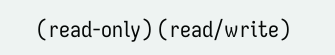(read-only) (read/write)